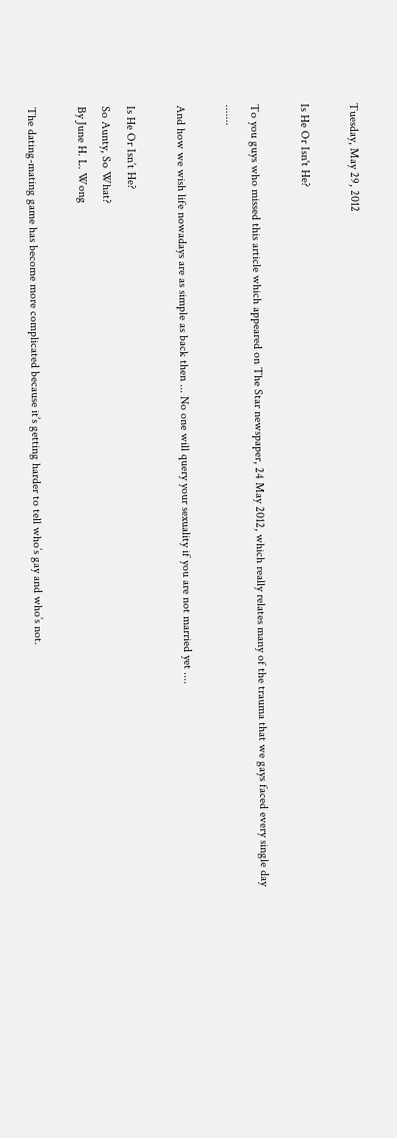Tuesday, May 29, 2012

Is He Or Isn't He?

To you guys who missed this article which appeared on The Star newspaper, 24 May 2012, which really relates many of the trauma that we gays faced every single day .......

And how we wish life nowadays are as simple as back then ... No one will query your sexuality if you are not married yet ....

Is He Or Isn’t He?
So Aunty, So What?
By June H. L. Wong

The dating-mating game has become more complicated because it’s getting harder to tell who’s gay and who’s not.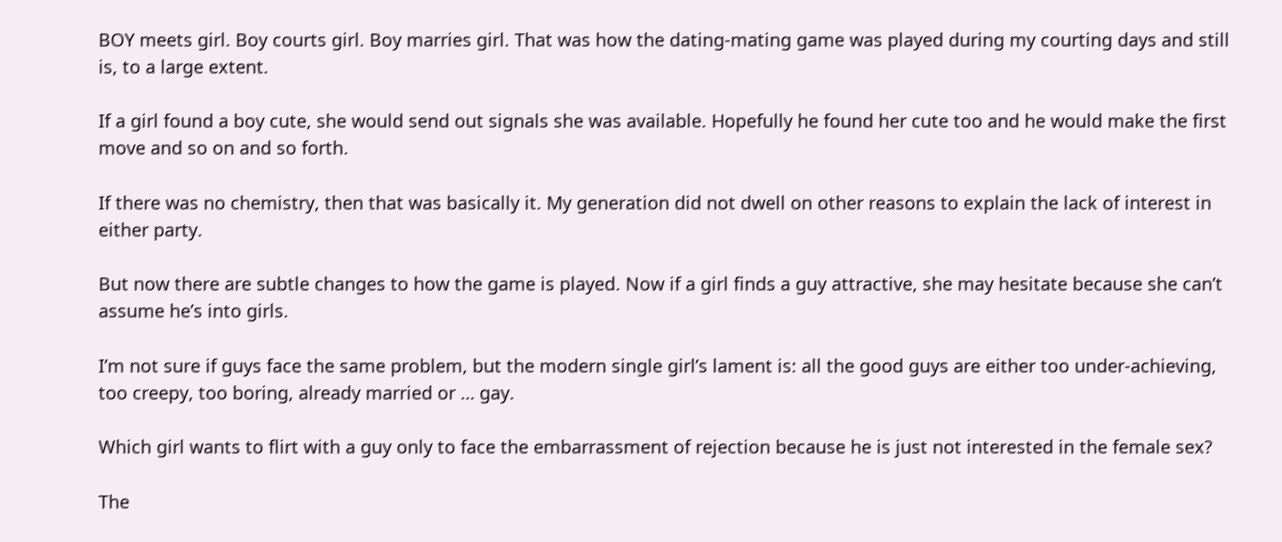BOY meets girl. Boy courts girl. Boy marries girl. That was how the dating-mating game was played during my courting days and still is, to a large extent.

If a girl found a boy cute, she would send out signals she was available. Hopefully he found her cute too and he would make the first move and so on and so forth.

If there was no chemistry, then that was basically it. My generation did not dwell on other reasons to explain the lack of interest in either party.

But now there are subtle changes to how the game is played. Now if a girl finds a guy attractive, she may hesitate because she can’t assume he’s into girls.

I’m not sure if guys face the same problem, but the modern single girl’s lament is: all the good guys are either too under-achieving, too creepy, too boring, already married or … gay.

Which girl wants to flirt with a guy only to face the embarrassment of rejection because he is just not interested in the female sex?

The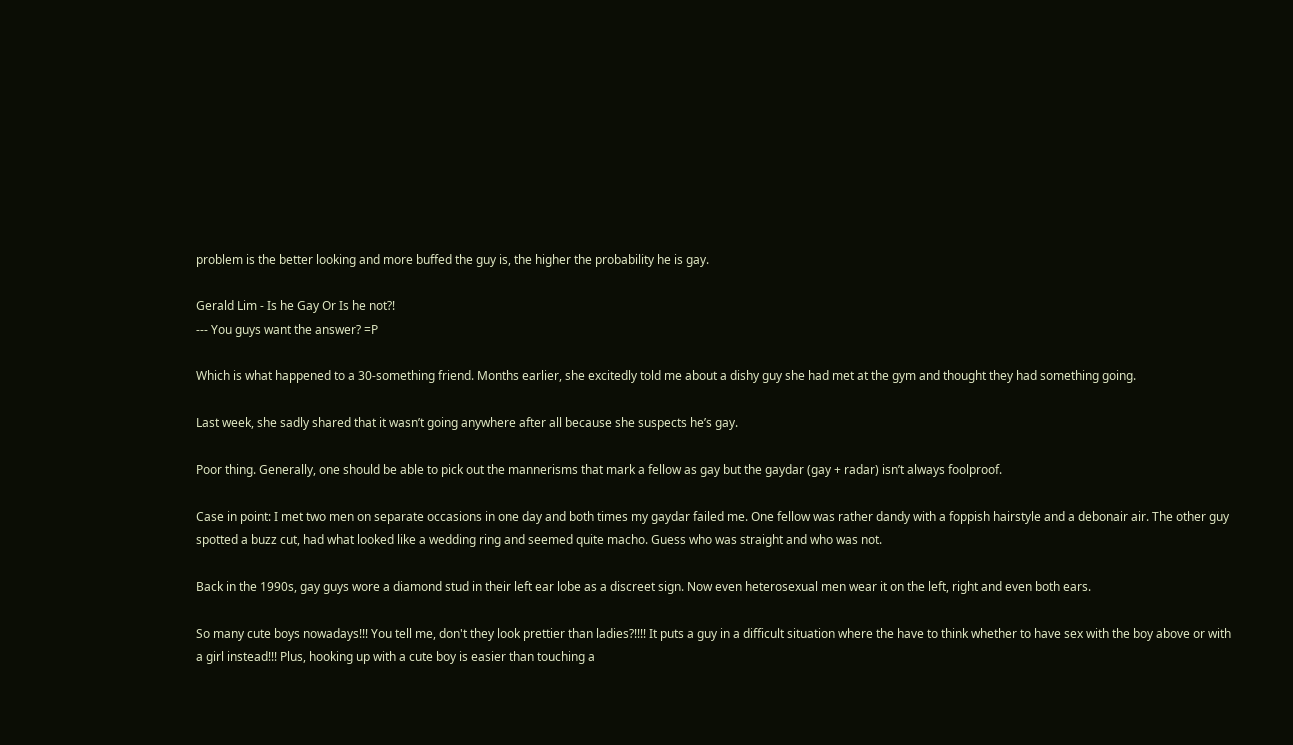problem is the better looking and more buffed the guy is, the higher the probability he is gay.

Gerald Lim - Is he Gay Or Is he not?!
--- You guys want the answer? =P

Which is what happened to a 30-something friend. Months earlier, she excitedly told me about a dishy guy she had met at the gym and thought they had something going.

Last week, she sadly shared that it wasn’t going anywhere after all because she suspects he’s gay.

Poor thing. Generally, one should be able to pick out the mannerisms that mark a fellow as gay but the gaydar (gay + radar) isn’t always foolproof.

Case in point: I met two men on separate occasions in one day and both times my gaydar failed me. One fellow was rather dandy with a foppish hairstyle and a debonair air. The other guy spotted a buzz cut, had what looked like a wedding ring and seemed quite macho. Guess who was straight and who was not.

Back in the 1990s, gay guys wore a diamond stud in their left ear lobe as a discreet sign. Now even heterosexual men wear it on the left, right and even both ears.

So many cute boys nowadays!!! You tell me, don't they look prettier than ladies?!!!! It puts a guy in a difficult situation where the have to think whether to have sex with the boy above or with a girl instead!!! Plus, hooking up with a cute boy is easier than touching a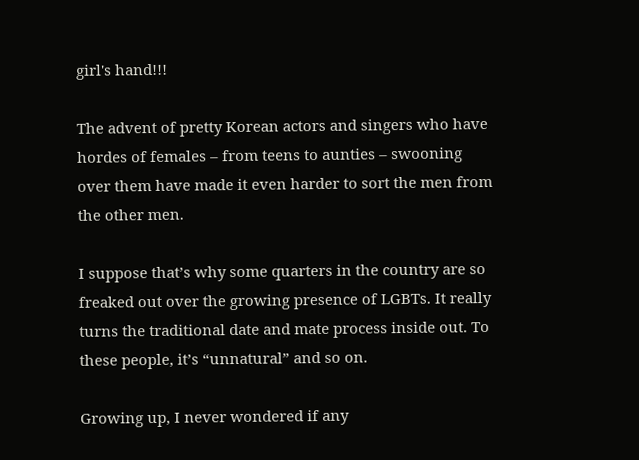girl's hand!!!

The advent of pretty Korean actors and singers who have hordes of females – from teens to aunties – swooning over them have made it even harder to sort the men from the other men.

I suppose that’s why some quarters in the country are so freaked out over the growing presence of LGBTs. It really turns the traditional date and mate process inside out. To these people, it’s “unnatural” and so on.

Growing up, I never wondered if any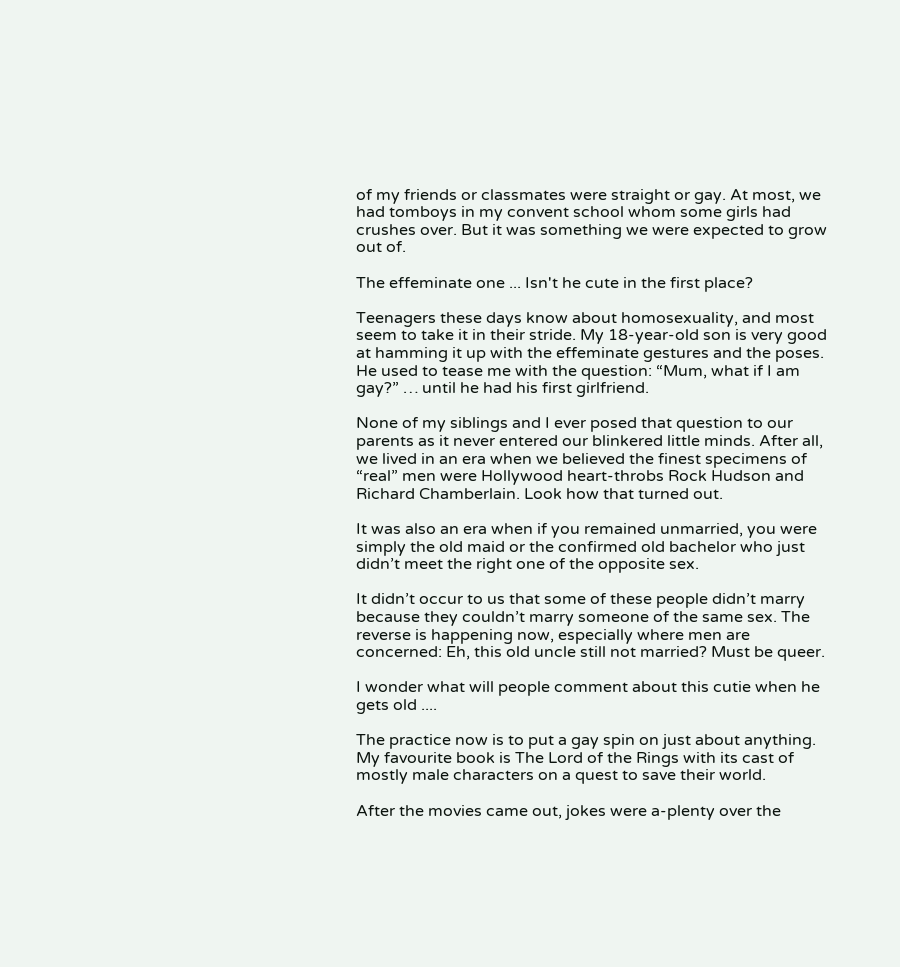of my friends or classmates were straight or gay. At most, we had tomboys in my convent school whom some girls had crushes over. But it was something we were expected to grow out of.

The effeminate one ... Isn't he cute in the first place?

Teenagers these days know about homosexuality, and most seem to take it in their stride. My 18-year-old son is very good at hamming it up with the effeminate gestures and the poses. He used to tease me with the question: “Mum, what if I am gay?” … until he had his first girlfriend.

None of my siblings and I ever posed that question to our parents as it never entered our blinkered little minds. After all, we lived in an era when we believed the finest specimens of “real” men were Hollywood heart-throbs Rock Hudson and Richard Chamberlain. Look how that turned out.

It was also an era when if you remained unmarried, you were simply the old maid or the confirmed old bachelor who just didn’t meet the right one of the opposite sex.

It didn’t occur to us that some of these people didn’t marry because they couldn’t marry someone of the same sex. The reverse is happening now, especially where men are concerned: Eh, this old uncle still not married? Must be queer.

I wonder what will people comment about this cutie when he gets old ....

The practice now is to put a gay spin on just about anything. My favourite book is The Lord of the Rings with its cast of mostly male characters on a quest to save their world.

After the movies came out, jokes were a-plenty over the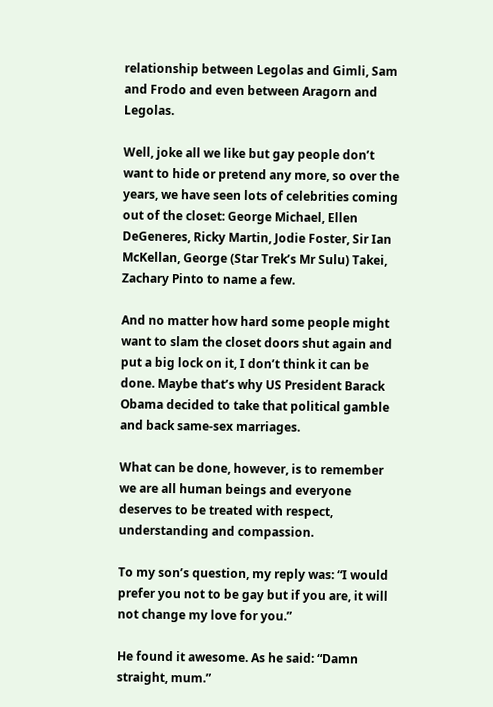relationship between Legolas and Gimli, Sam and Frodo and even between Aragorn and Legolas.

Well, joke all we like but gay people don’t want to hide or pretend any more, so over the years, we have seen lots of celebrities coming out of the closet: George Michael, Ellen DeGeneres, Ricky Martin, Jodie Foster, Sir Ian McKellan, George (Star Trek’s Mr Sulu) Takei, Zachary Pinto to name a few.

And no matter how hard some people might want to slam the closet doors shut again and put a big lock on it, I don’t think it can be done. Maybe that’s why US President Barack Obama decided to take that political gamble and back same-sex marriages.

What can be done, however, is to remember we are all human beings and everyone deserves to be treated with respect, understanding and compassion.

To my son’s question, my reply was: “I would prefer you not to be gay but if you are, it will not change my love for you.”

He found it awesome. As he said: “Damn straight, mum.”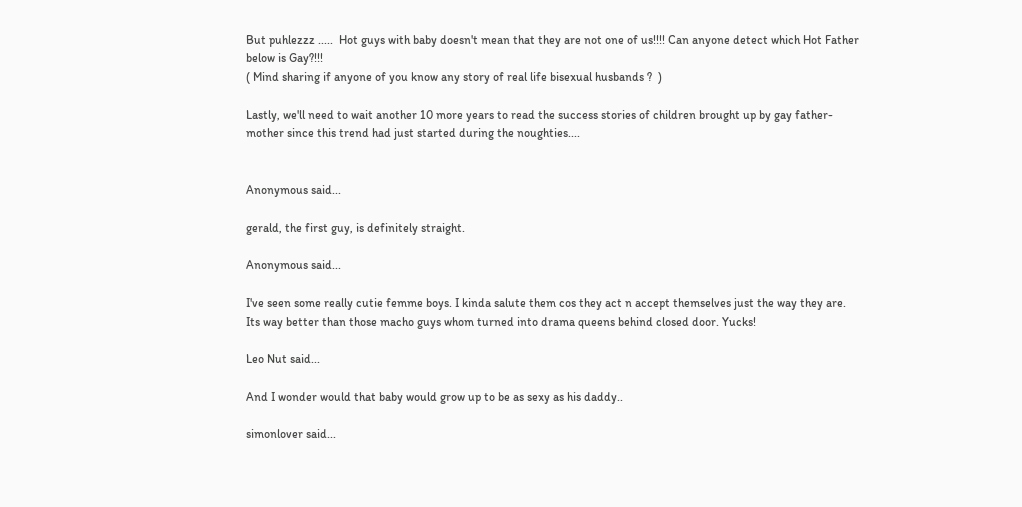But puhlezzz .....  Hot guys with baby doesn't mean that they are not one of us!!!! Can anyone detect which Hot Father below is Gay?!!!
( Mind sharing if anyone of you know any story of real life bisexual husbands ?  )

Lastly, we'll need to wait another 10 more years to read the success stories of children brought up by gay father-mother since this trend had just started during the noughties....


Anonymous said...

gerald, the first guy, is definitely straight.

Anonymous said...

I've seen some really cutie femme boys. I kinda salute them cos they act n accept themselves just the way they are. Its way better than those macho guys whom turned into drama queens behind closed door. Yucks!

Leo Nut said...

And I wonder would that baby would grow up to be as sexy as his daddy..

simonlover said...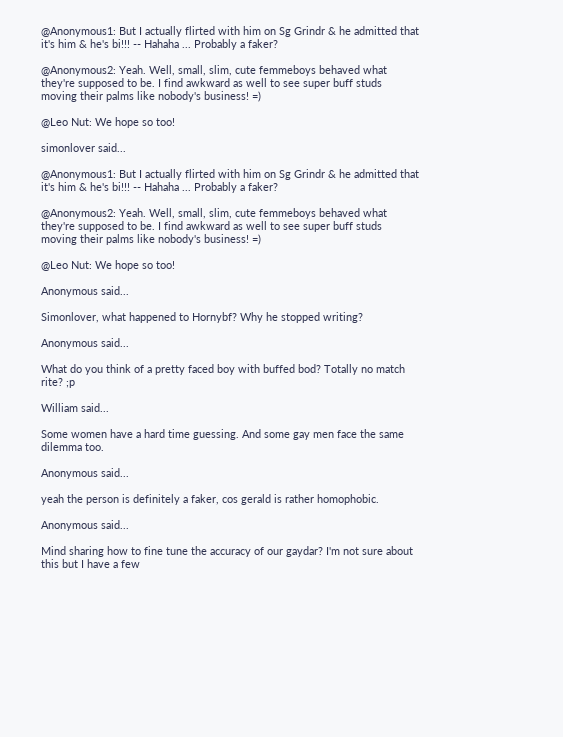@Anonymous1: But I actually flirted with him on Sg Grindr & he admitted that it's him & he's bi!!! -- Hahaha ... Probably a faker?

@Anonymous2: Yeah. Well, small, slim, cute femmeboys behaved what they're supposed to be. I find awkward as well to see super buff studs moving their palms like nobody's business! =)

@Leo Nut: We hope so too!

simonlover said...

@Anonymous1: But I actually flirted with him on Sg Grindr & he admitted that it's him & he's bi!!! -- Hahaha ... Probably a faker?

@Anonymous2: Yeah. Well, small, slim, cute femmeboys behaved what they're supposed to be. I find awkward as well to see super buff studs moving their palms like nobody's business! =)

@Leo Nut: We hope so too!

Anonymous said...

Simonlover, what happened to Hornybf? Why he stopped writing?

Anonymous said...

What do you think of a pretty faced boy with buffed bod? Totally no match rite? ;p

William said...

Some women have a hard time guessing. And some gay men face the same dilemma too.

Anonymous said...

yeah the person is definitely a faker, cos gerald is rather homophobic.

Anonymous said...

Mind sharing how to fine tune the accuracy of our gaydar? I'm not sure about this but I have a few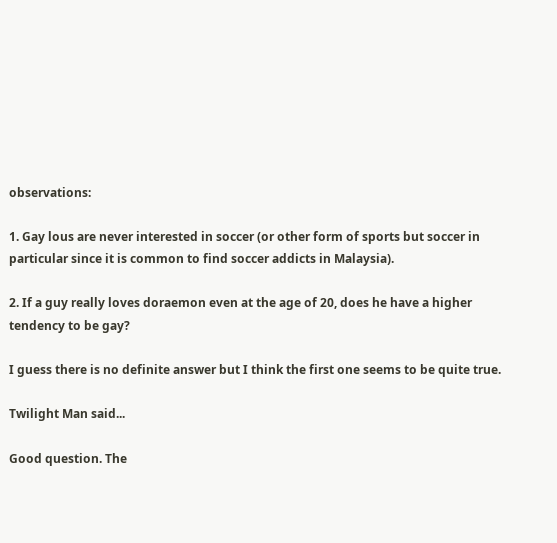observations:

1. Gay lous are never interested in soccer (or other form of sports but soccer in particular since it is common to find soccer addicts in Malaysia).

2. If a guy really loves doraemon even at the age of 20, does he have a higher tendency to be gay?

I guess there is no definite answer but I think the first one seems to be quite true.

Twilight Man said...

Good question. The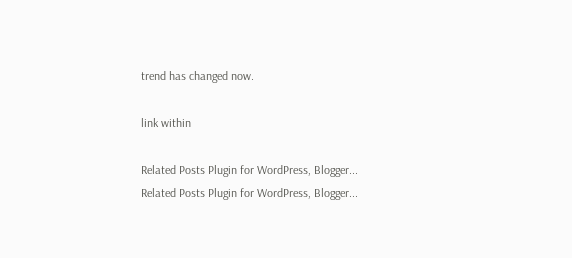trend has changed now.

link within

Related Posts Plugin for WordPress, Blogger...
Related Posts Plugin for WordPress, Blogger...